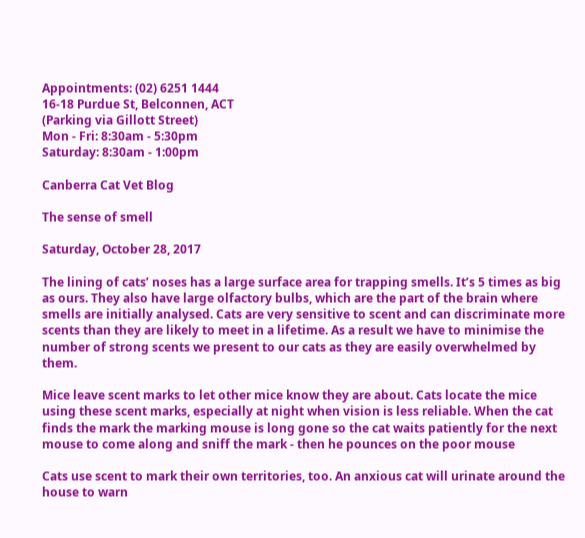Appointments: (02) 6251 1444
16-18 Purdue St, Belconnen, ACT
(Parking via Gillott Street)
Mon - Fri: 8:30am - 5:30pm
Saturday: 8:30am - 1:00pm

Canberra Cat Vet Blog

The sense of smell

Saturday, October 28, 2017

The lining of cats’ noses has a large surface area for trapping smells. It’s 5 times as big as ours. They also have large olfactory bulbs, which are the part of the brain where smells are initially analysed. Cats are very sensitive to scent and can discriminate more scents than they are likely to meet in a lifetime. As a result we have to minimise the number of strong scents we present to our cats as they are easily overwhelmed by them.

Mice leave scent marks to let other mice know they are about. Cats locate the mice using these scent marks, especially at night when vision is less reliable. When the cat finds the mark the marking mouse is long gone so the cat waits patiently for the next mouse to come along and sniff the mark - then he pounces on the poor mouse

Cats use scent to mark their own territories, too. An anxious cat will urinate around the house to warn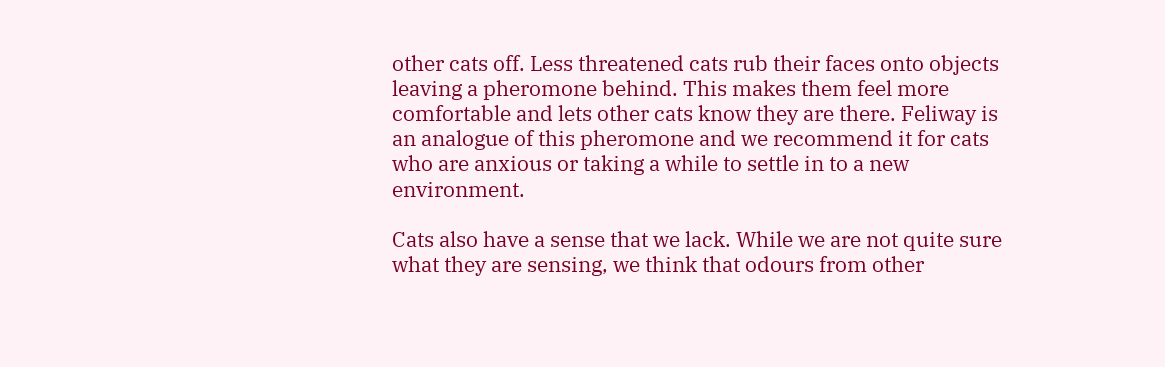other cats off. Less threatened cats rub their faces onto objects leaving a pheromone behind. This makes them feel more comfortable and lets other cats know they are there. Feliway is an analogue of this pheromone and we recommend it for cats who are anxious or taking a while to settle in to a new environment.

Cats also have a sense that we lack. While we are not quite sure what they are sensing, we think that odours from other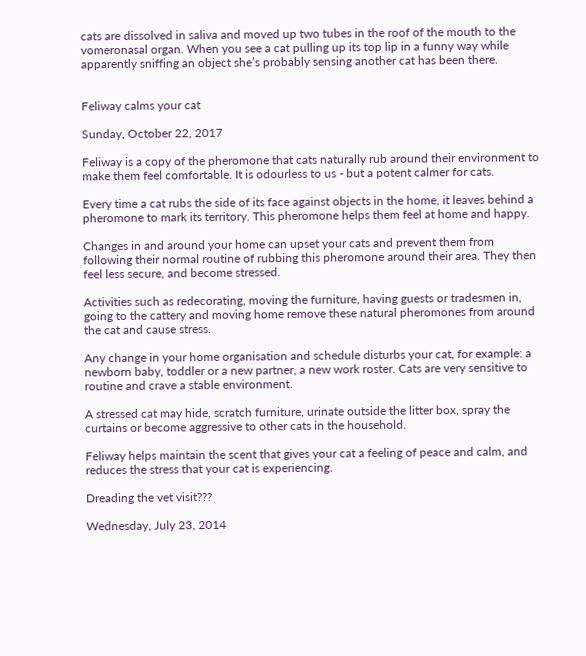cats are dissolved in saliva and moved up two tubes in the roof of the mouth to the vomeronasal organ. When you see a cat pulling up its top lip in a funny way while apparently sniffing an object she’s probably sensing another cat has been there.


Feliway calms your cat

Sunday, October 22, 2017

Feliway is a copy of the pheromone that cats naturally rub around their environment to make them feel comfortable. It is odourless to us - but a potent calmer for cats.

Every time a cat rubs the side of its face against objects in the home, it leaves behind a pheromone to mark its territory. This pheromone helps them feel at home and happy.

Changes in and around your home can upset your cats and prevent them from following their normal routine of rubbing this pheromone around their area. They then feel less secure, and become stressed.

Activities such as redecorating, moving the furniture, having guests or tradesmen in, going to the cattery and moving home remove these natural pheromones from around the cat and cause stress.

Any change in your home organisation and schedule disturbs your cat, for example: a newborn baby, toddler or a new partner, a new work roster. Cats are very sensitive to routine and crave a stable environment.

A stressed cat may hide, scratch furniture, urinate outside the litter box, spray the curtains or become aggressive to other cats in the household.

Feliway helps maintain the scent that gives your cat a feeling of peace and calm, and reduces the stress that your cat is experiencing.

Dreading the vet visit???

Wednesday, July 23, 2014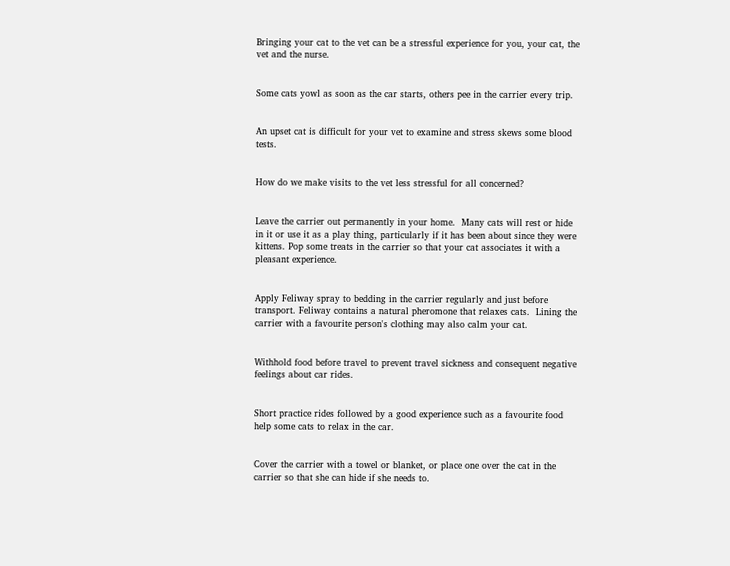Bringing your cat to the vet can be a stressful experience for you, your cat, the vet and the nurse.


Some cats yowl as soon as the car starts, others pee in the carrier every trip.


An upset cat is difficult for your vet to examine and stress skews some blood tests.


How do we make visits to the vet less stressful for all concerned?


Leave the carrier out permanently in your home.  Many cats will rest or hide in it or use it as a play thing, particularly if it has been about since they were kittens. Pop some treats in the carrier so that your cat associates it with a pleasant experience.


Apply Feliway spray to bedding in the carrier regularly and just before transport. Feliway contains a natural pheromone that relaxes cats.  Lining the carrier with a favourite person's clothing may also calm your cat.


Withhold food before travel to prevent travel sickness and consequent negative feelings about car rides.


Short practice rides followed by a good experience such as a favourite food help some cats to relax in the car.


Cover the carrier with a towel or blanket, or place one over the cat in the carrier so that she can hide if she needs to.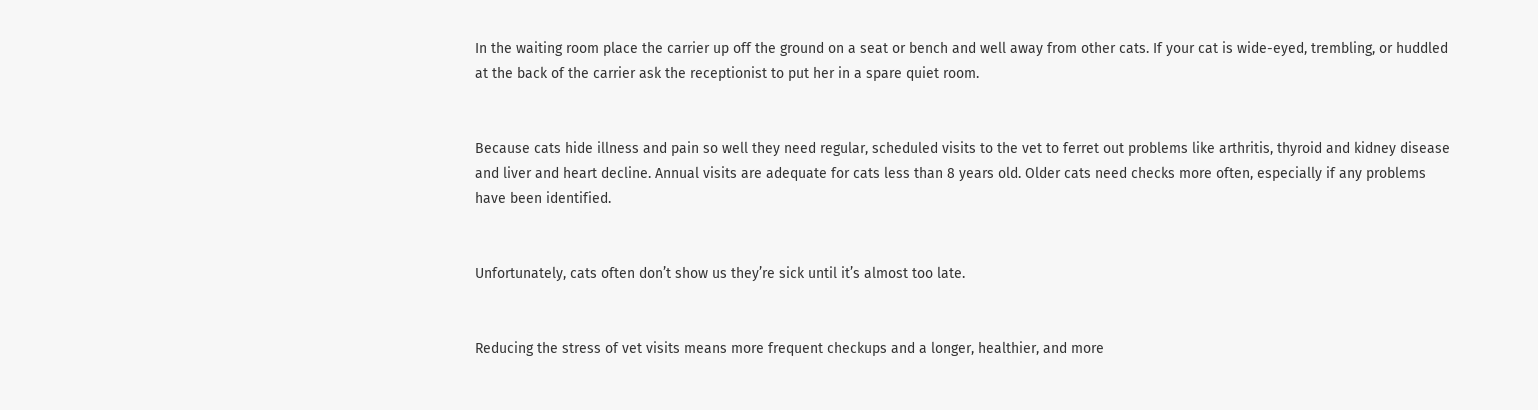In the waiting room place the carrier up off the ground on a seat or bench and well away from other cats. If your cat is wide-eyed, trembling, or huddled at the back of the carrier ask the receptionist to put her in a spare quiet room.


Because cats hide illness and pain so well they need regular, scheduled visits to the vet to ferret out problems like arthritis, thyroid and kidney disease and liver and heart decline. Annual visits are adequate for cats less than 8 years old. Older cats need checks more often, especially if any problems have been identified.


Unfortunately, cats often don’t show us they’re sick until it’s almost too late.


Reducing the stress of vet visits means more frequent checkups and a longer, healthier, and more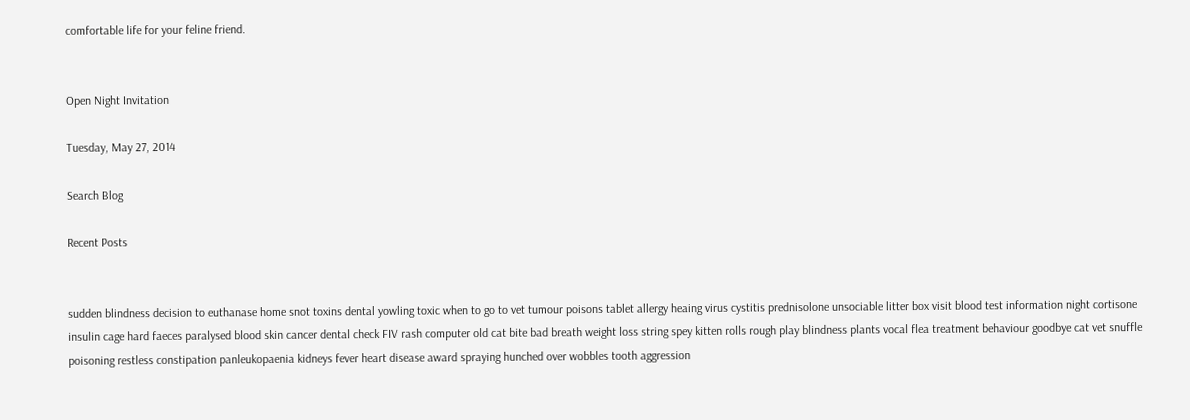comfortable life for your feline friend.


Open Night Invitation

Tuesday, May 27, 2014

Search Blog

Recent Posts


sudden blindness decision to euthanase home snot toxins dental yowling toxic when to go to vet tumour poisons tablet allergy heaing virus cystitis prednisolone unsociable litter box visit blood test information night cortisone insulin cage hard faeces paralysed blood skin cancer dental check FIV rash computer old cat bite bad breath weight loss string spey kitten rolls rough play blindness plants vocal flea treatment behaviour goodbye cat vet snuffle poisoning restless constipation panleukopaenia kidneys fever heart disease award spraying hunched over wobbles tooth aggression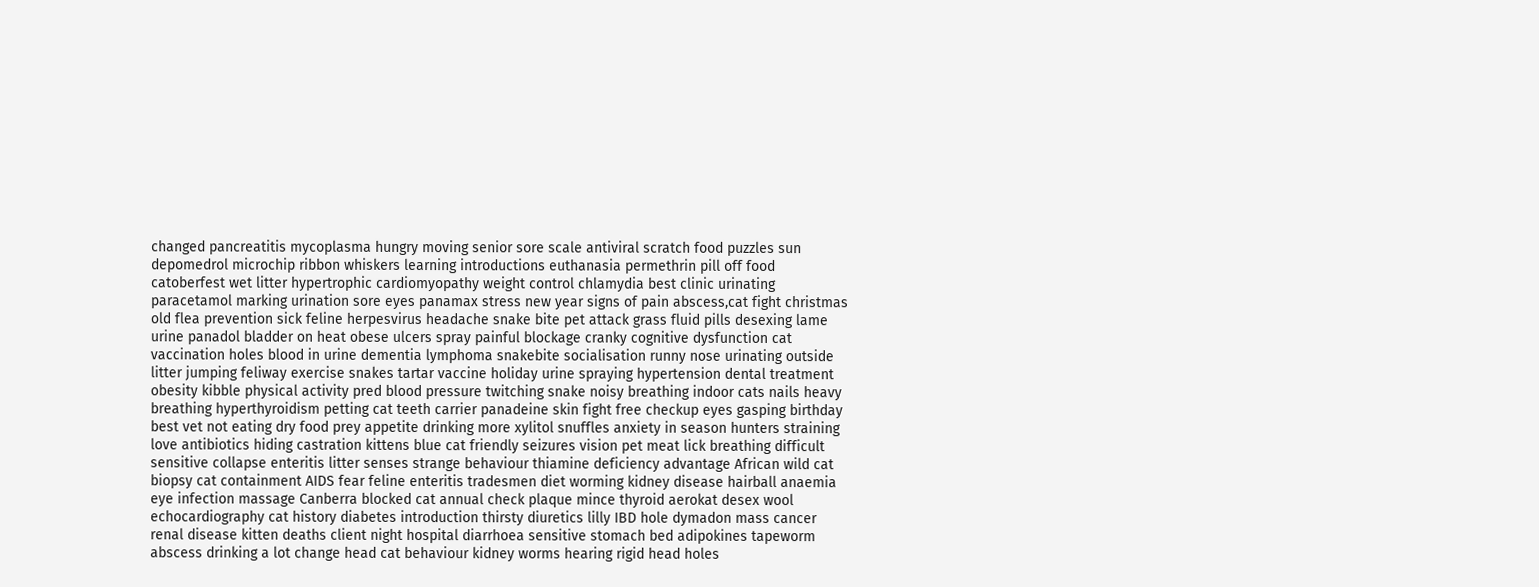changed pancreatitis mycoplasma hungry moving senior sore scale antiviral scratch food puzzles sun depomedrol microchip ribbon whiskers learning introductions euthanasia permethrin pill off food catoberfest wet litter hypertrophic cardiomyopathy weight control chlamydia best clinic urinating paracetamol marking urination sore eyes panamax stress new year signs of pain abscess,cat fight christmas old flea prevention sick feline herpesvirus headache snake bite pet attack grass fluid pills desexing lame urine panadol bladder on heat obese ulcers spray painful blockage cranky cognitive dysfunction cat vaccination holes blood in urine dementia lymphoma snakebite socialisation runny nose urinating outside litter jumping feliway exercise snakes tartar vaccine holiday urine spraying hypertension dental treatment obesity kibble physical activity pred blood pressure twitching snake noisy breathing indoor cats nails heavy breathing hyperthyroidism petting cat teeth carrier panadeine skin fight free checkup eyes gasping birthday best vet not eating dry food prey appetite drinking more xylitol snuffles anxiety in season hunters straining love antibiotics hiding castration kittens blue cat friendly seizures vision pet meat lick breathing difficult sensitive collapse enteritis litter senses strange behaviour thiamine deficiency advantage African wild cat biopsy cat containment AIDS fear feline enteritis tradesmen diet worming kidney disease hairball anaemia eye infection massage Canberra blocked cat annual check plaque mince thyroid aerokat desex wool echocardiography cat history diabetes introduction thirsty diuretics lilly IBD hole dymadon mass cancer renal disease kitten deaths client night hospital diarrhoea sensitive stomach bed adipokines tapeworm abscess drinking a lot change head cat behaviour kidney worms hearing rigid head holes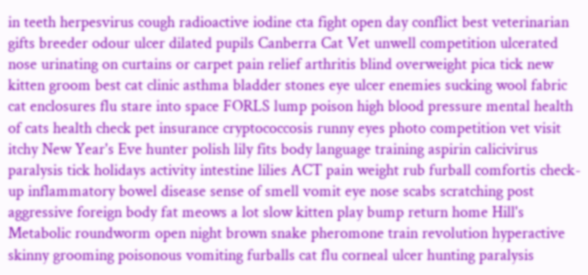in teeth herpesvirus cough radioactive iodine cta fight open day conflict best veterinarian gifts breeder odour ulcer dilated pupils Canberra Cat Vet unwell competition ulcerated nose urinating on curtains or carpet pain relief arthritis blind overweight pica tick new kitten groom best cat clinic asthma bladder stones eye ulcer enemies sucking wool fabric cat enclosures flu stare into space FORLS lump poison high blood pressure mental health of cats health check pet insurance cryptococcosis runny eyes photo competition vet visit itchy New Year's Eve hunter polish lily fits body language training aspirin calicivirus paralysis tick holidays activity intestine lilies ACT pain weight rub furball comfortis check-up inflammatory bowel disease sense of smell vomit eye nose scabs scratching post aggressive foreign body fat meows a lot slow kitten play bump return home Hill's Metabolic roundworm open night brown snake pheromone train revolution hyperactive skinny grooming poisonous vomiting furballs cat flu corneal ulcer hunting paralysis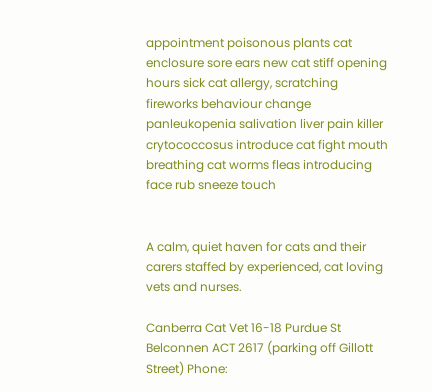appointment poisonous plants cat enclosure sore ears new cat stiff opening hours sick cat allergy, scratching fireworks behaviour change panleukopenia salivation liver pain killer crytococcosus introduce cat fight mouth breathing cat worms fleas introducing face rub sneeze touch


A calm, quiet haven for cats and their carers staffed by experienced, cat loving vets and nurses.

Canberra Cat Vet 16-18 Purdue St Belconnen ACT 2617 (parking off Gillott Street) Phone: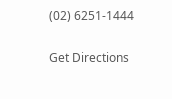(02) 6251-1444

Get Directions